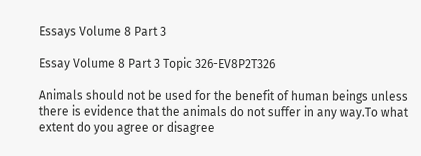Essays Volume 8 Part 3

Essay Volume 8 Part 3 Topic 326-EV8P2T326

Animals should not be used for the benefit of human beings unless there is evidence that the animals do not suffer in any way.To what extent do you agree or disagree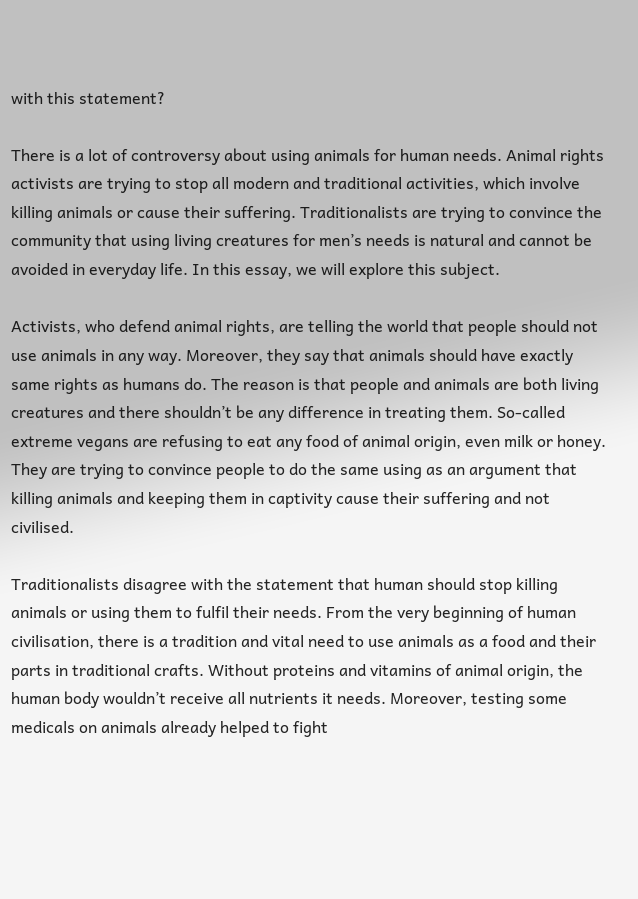with this statement?

There is a lot of controversy about using animals for human needs. Animal rights activists are trying to stop all modern and traditional activities, which involve killing animals or cause their suffering. Traditionalists are trying to convince the community that using living creatures for men’s needs is natural and cannot be avoided in everyday life. In this essay, we will explore this subject.

Activists, who defend animal rights, are telling the world that people should not use animals in any way. Moreover, they say that animals should have exactly same rights as humans do. The reason is that people and animals are both living creatures and there shouldn’t be any difference in treating them. So-called extreme vegans are refusing to eat any food of animal origin, even milk or honey. They are trying to convince people to do the same using as an argument that killing animals and keeping them in captivity cause their suffering and not civilised.

Traditionalists disagree with the statement that human should stop killing animals or using them to fulfil their needs. From the very beginning of human civilisation, there is a tradition and vital need to use animals as a food and their parts in traditional crafts. Without proteins and vitamins of animal origin, the human body wouldn’t receive all nutrients it needs. Moreover, testing some medicals on animals already helped to fight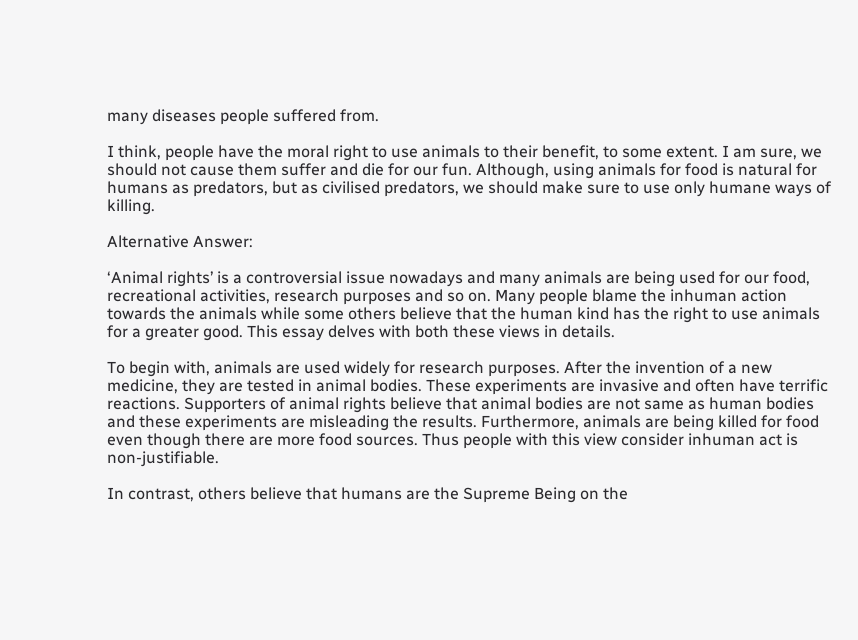many diseases people suffered from.

I think, people have the moral right to use animals to their benefit, to some extent. I am sure, we should not cause them suffer and die for our fun. Although, using animals for food is natural for humans as predators, but as civilised predators, we should make sure to use only humane ways of killing.

Alternative Answer:

‘Animal rights’ is a controversial issue nowadays and many animals are being used for our food, recreational activities, research purposes and so on. Many people blame the inhuman action towards the animals while some others believe that the human kind has the right to use animals for a greater good. This essay delves with both these views in details.

To begin with, animals are used widely for research purposes. After the invention of a new medicine, they are tested in animal bodies. These experiments are invasive and often have terrific reactions. Supporters of animal rights believe that animal bodies are not same as human bodies and these experiments are misleading the results. Furthermore, animals are being killed for food even though there are more food sources. Thus people with this view consider inhuman act is non-justifiable.

In contrast, others believe that humans are the Supreme Being on the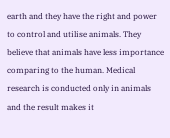earth and they have the right and power to control and utilise animals. They believe that animals have less importance comparing to the human. Medical research is conducted only in animals and the result makes it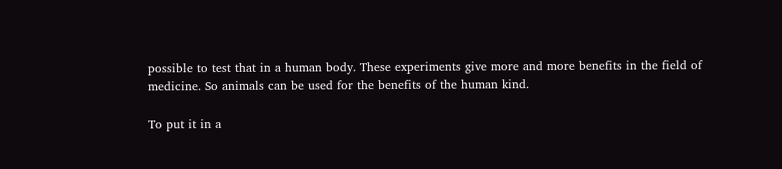possible to test that in a human body. These experiments give more and more benefits in the field of medicine. So animals can be used for the benefits of the human kind.

To put it in a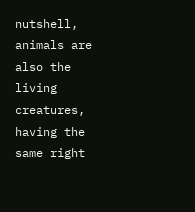nutshell, animals are also the living creatures, having the same right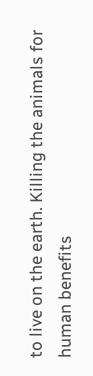to live on the earth. Killing the animals for human benefits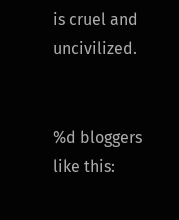is cruel and uncivilized.


%d bloggers like this: